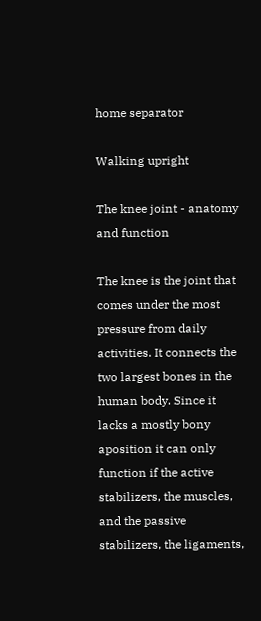home separator

Walking upright

The knee joint - anatomy and function

The knee is the joint that comes under the most pressure from daily activities. It connects the two largest bones in the human body. Since it lacks a mostly bony aposition it can only function if the active stabilizers, the muscles, and the passive stabilizers, the ligaments,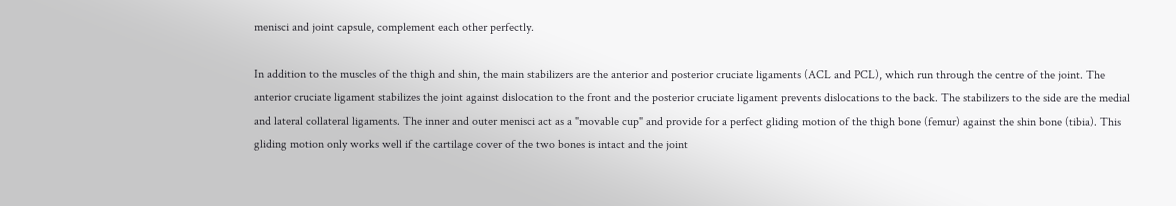menisci and joint capsule, complement each other perfectly.

In addition to the muscles of the thigh and shin, the main stabilizers are the anterior and posterior cruciate ligaments (ACL and PCL), which run through the centre of the joint. The anterior cruciate ligament stabilizes the joint against dislocation to the front and the posterior cruciate ligament prevents dislocations to the back. The stabilizers to the side are the medial and lateral collateral ligaments. The inner and outer menisci act as a "movable cup" and provide for a perfect gliding motion of the thigh bone (femur) against the shin bone (tibia). This gliding motion only works well if the cartilage cover of the two bones is intact and the joint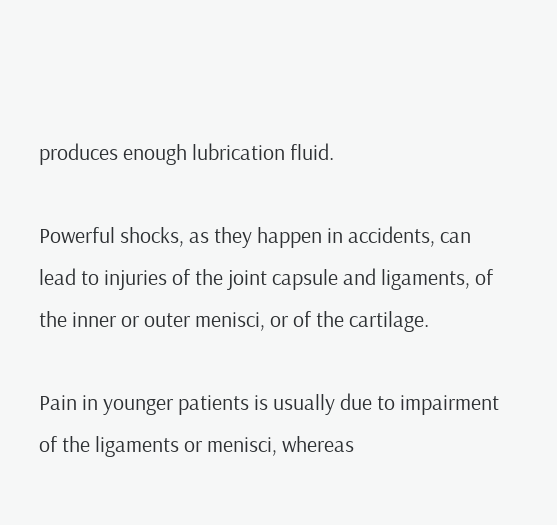produces enough lubrication fluid.

Powerful shocks, as they happen in accidents, can lead to injuries of the joint capsule and ligaments, of the inner or outer menisci, or of the cartilage.

Pain in younger patients is usually due to impairment of the ligaments or menisci, whereas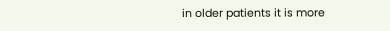in older patients it is more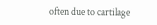often due to cartilage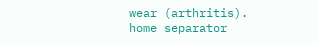wear (arthritis).
home separator